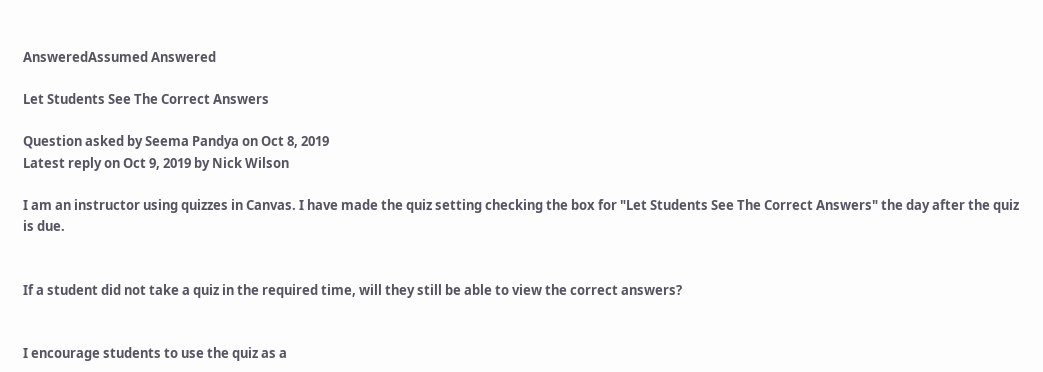AnsweredAssumed Answered

Let Students See The Correct Answers

Question asked by Seema Pandya on Oct 8, 2019
Latest reply on Oct 9, 2019 by Nick Wilson

I am an instructor using quizzes in Canvas. I have made the quiz setting checking the box for "Let Students See The Correct Answers" the day after the quiz is due.


If a student did not take a quiz in the required time, will they still be able to view the correct answers?


I encourage students to use the quiz as a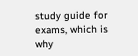study guide for exams, which is why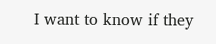I want to know if they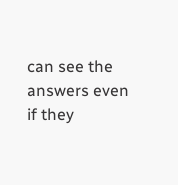can see the answers even if they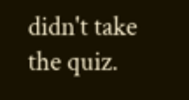didn't take the quiz.